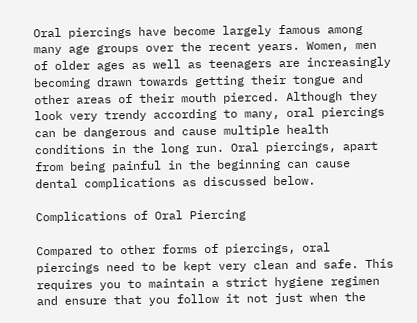Oral piercings have become largely famous among many age groups over the recent years. Women, men of older ages as well as teenagers are increasingly becoming drawn towards getting their tongue and other areas of their mouth pierced. Although they look very trendy according to many, oral piercings can be dangerous and cause multiple health conditions in the long run. Oral piercings, apart from being painful in the beginning can cause dental complications as discussed below.

Complications of Oral Piercing

Compared to other forms of piercings, oral piercings need to be kept very clean and safe. This requires you to maintain a strict hygiene regimen and ensure that you follow it not just when the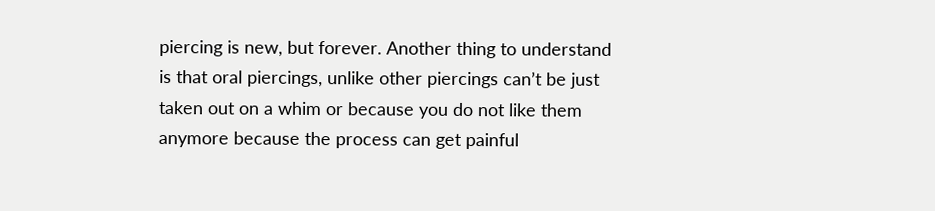piercing is new, but forever. Another thing to understand is that oral piercings, unlike other piercings can’t be just taken out on a whim or because you do not like them anymore because the process can get painful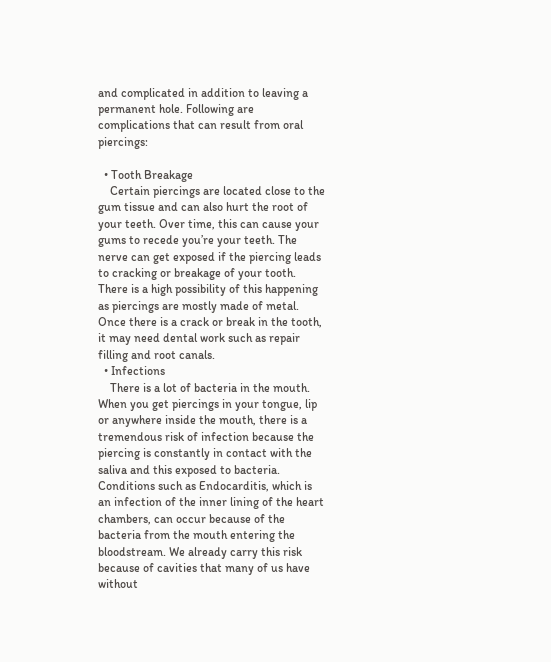and complicated in addition to leaving a permanent hole. Following are complications that can result from oral piercings:

  • Tooth Breakage
    Certain piercings are located close to the gum tissue and can also hurt the root of your teeth. Over time, this can cause your gums to recede you’re your teeth. The nerve can get exposed if the piercing leads to cracking or breakage of your tooth. There is a high possibility of this happening as piercings are mostly made of metal. Once there is a crack or break in the tooth, it may need dental work such as repair filling and root canals.
  • Infections
    There is a lot of bacteria in the mouth. When you get piercings in your tongue, lip or anywhere inside the mouth, there is a tremendous risk of infection because the piercing is constantly in contact with the saliva and this exposed to bacteria. Conditions such as Endocarditis, which is an infection of the inner lining of the heart chambers, can occur because of the bacteria from the mouth entering the bloodstream. We already carry this risk because of cavities that many of us have without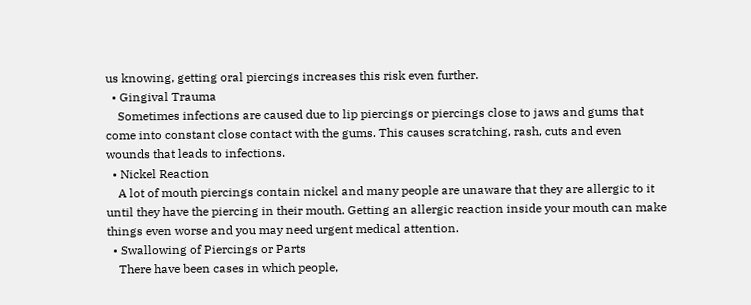us knowing, getting oral piercings increases this risk even further.
  • Gingival Trauma
    Sometimes infections are caused due to lip piercings or piercings close to jaws and gums that come into constant close contact with the gums. This causes scratching, rash, cuts and even wounds that leads to infections.
  • Nickel Reaction
    A lot of mouth piercings contain nickel and many people are unaware that they are allergic to it until they have the piercing in their mouth. Getting an allergic reaction inside your mouth can make things even worse and you may need urgent medical attention.
  • Swallowing of Piercings or Parts
    There have been cases in which people,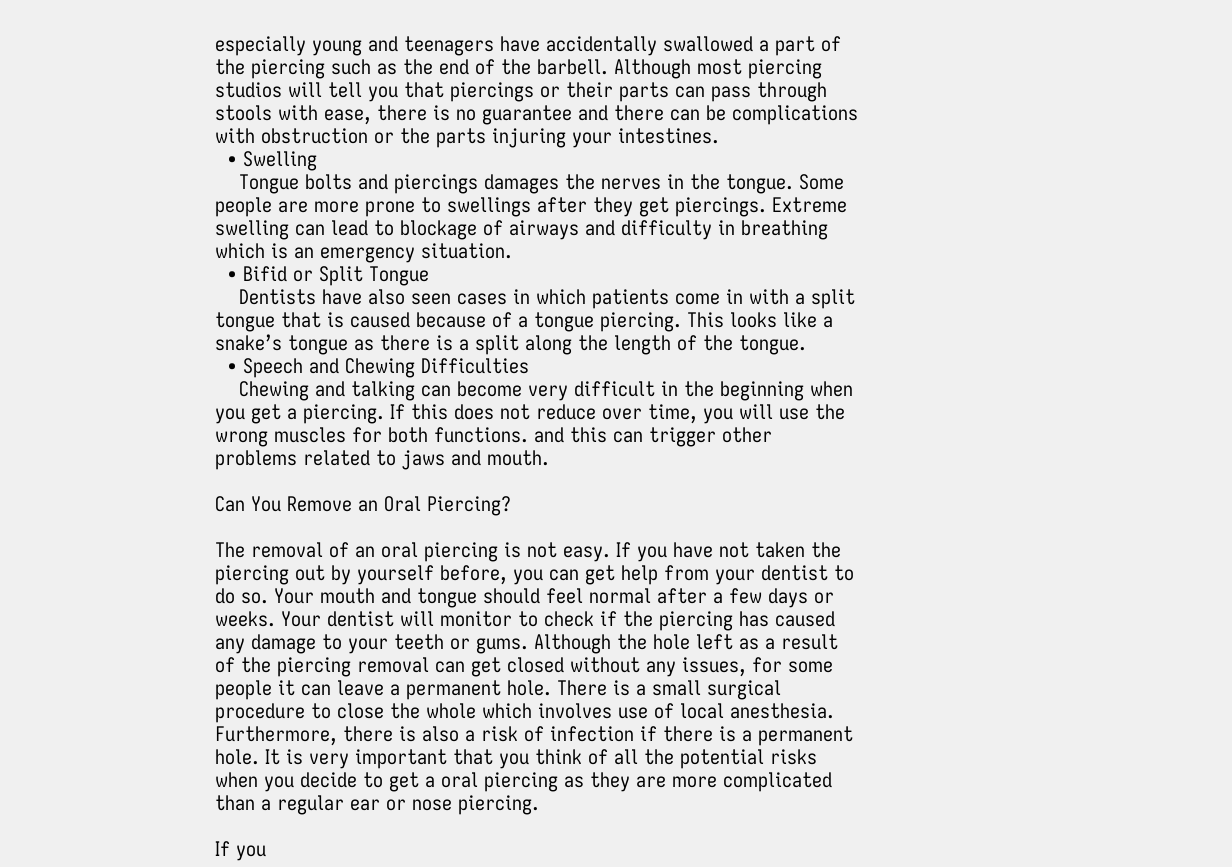especially young and teenagers have accidentally swallowed a part of the piercing such as the end of the barbell. Although most piercing studios will tell you that piercings or their parts can pass through stools with ease, there is no guarantee and there can be complications with obstruction or the parts injuring your intestines.
  • Swelling
    Tongue bolts and piercings damages the nerves in the tongue. Some people are more prone to swellings after they get piercings. Extreme swelling can lead to blockage of airways and difficulty in breathing which is an emergency situation.
  • Bifid or Split Tongue
    Dentists have also seen cases in which patients come in with a split tongue that is caused because of a tongue piercing. This looks like a snake’s tongue as there is a split along the length of the tongue.
  • Speech and Chewing Difficulties
    Chewing and talking can become very difficult in the beginning when you get a piercing. If this does not reduce over time, you will use the wrong muscles for both functions. and this can trigger other problems related to jaws and mouth.

Can You Remove an Oral Piercing?

The removal of an oral piercing is not easy. If you have not taken the piercing out by yourself before, you can get help from your dentist to do so. Your mouth and tongue should feel normal after a few days or weeks. Your dentist will monitor to check if the piercing has caused any damage to your teeth or gums. Although the hole left as a result of the piercing removal can get closed without any issues, for some people it can leave a permanent hole. There is a small surgical procedure to close the whole which involves use of local anesthesia. Furthermore, there is also a risk of infection if there is a permanent hole. It is very important that you think of all the potential risks when you decide to get a oral piercing as they are more complicated than a regular ear or nose piercing.

If you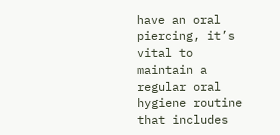have an oral piercing, it’s vital to maintain a regular oral hygiene routine that includes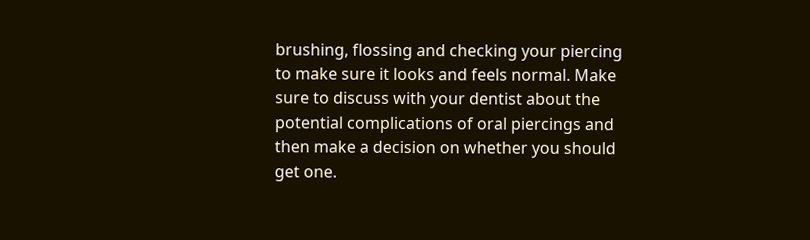brushing, flossing and checking your piercing to make sure it looks and feels normal. Make sure to discuss with your dentist about the potential complications of oral piercings and then make a decision on whether you should get one.